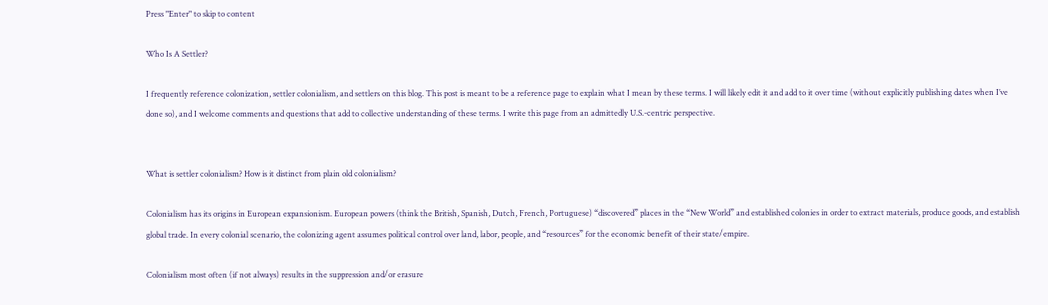Press "Enter" to skip to content

Who Is A Settler?

I frequently reference colonization, settler colonialism, and settlers on this blog. This post is meant to be a reference page to explain what I mean by these terms. I will likely edit it and add to it over time (without explicitly publishing dates when I’ve done so), and I welcome comments and questions that add to collective understanding of these terms. I write this page from an admittedly U.S.-centric perspective.


What is settler colonialism? How is it distinct from plain old colonialism?

Colonialism has its origins in European expansionism. European powers (think the British, Spanish, Dutch, French, Portuguese) “discovered” places in the “New World” and established colonies in order to extract materials, produce goods, and establish global trade. In every colonial scenario, the colonizing agent assumes political control over land, labor, people, and “resources” for the economic benefit of their state/empire.

Colonialism most often (if not always) results in the suppression and/or erasure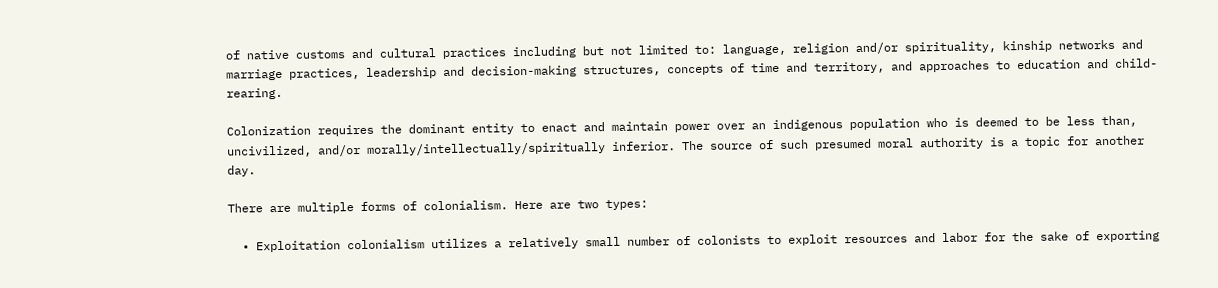of native customs and cultural practices including but not limited to: language, religion and/or spirituality, kinship networks and marriage practices, leadership and decision-making structures, concepts of time and territory, and approaches to education and child-rearing.

Colonization requires the dominant entity to enact and maintain power over an indigenous population who is deemed to be less than, uncivilized, and/or morally/intellectually/spiritually inferior. The source of such presumed moral authority is a topic for another day.

There are multiple forms of colonialism. Here are two types:

  • Exploitation colonialism utilizes a relatively small number of colonists to exploit resources and labor for the sake of exporting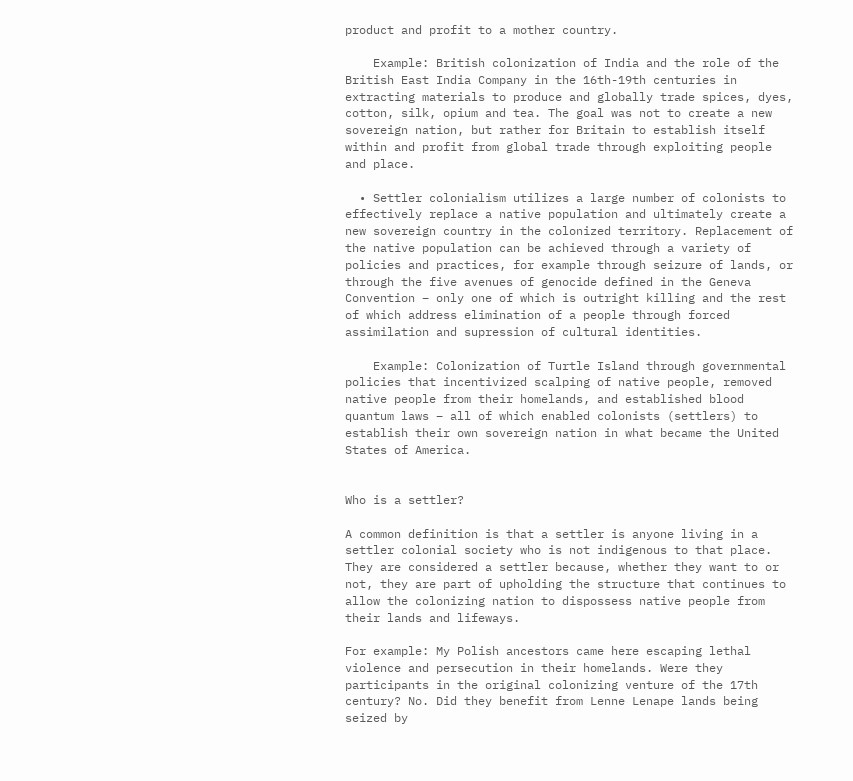product and profit to a mother country.

    Example: British colonization of India and the role of the British East India Company in the 16th-19th centuries in extracting materials to produce and globally trade spices, dyes, cotton, silk, opium and tea. The goal was not to create a new sovereign nation, but rather for Britain to establish itself within and profit from global trade through exploiting people and place.

  • Settler colonialism utilizes a large number of colonists to effectively replace a native population and ultimately create a new sovereign country in the colonized territory. Replacement of the native population can be achieved through a variety of policies and practices, for example through seizure of lands, or through the five avenues of genocide defined in the Geneva Convention – only one of which is outright killing and the rest of which address elimination of a people through forced assimilation and supression of cultural identities.

    Example: Colonization of Turtle Island through governmental policies that incentivized scalping of native people, removed native people from their homelands, and established blood quantum laws – all of which enabled colonists (settlers) to establish their own sovereign nation in what became the United States of America.


Who is a settler?

A common definition is that a settler is anyone living in a settler colonial society who is not indigenous to that place. They are considered a settler because, whether they want to or not, they are part of upholding the structure that continues to allow the colonizing nation to dispossess native people from their lands and lifeways.

For example: My Polish ancestors came here escaping lethal violence and persecution in their homelands. Were they participants in the original colonizing venture of the 17th century? No. Did they benefit from Lenne Lenape lands being seized by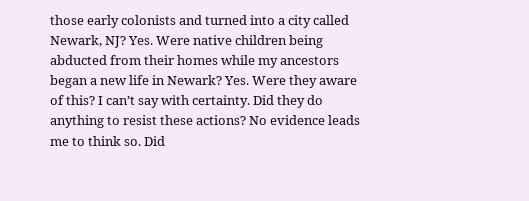those early colonists and turned into a city called Newark, NJ? Yes. Were native children being abducted from their homes while my ancestors began a new life in Newark? Yes. Were they aware of this? I can’t say with certainty. Did they do anything to resist these actions? No evidence leads me to think so. Did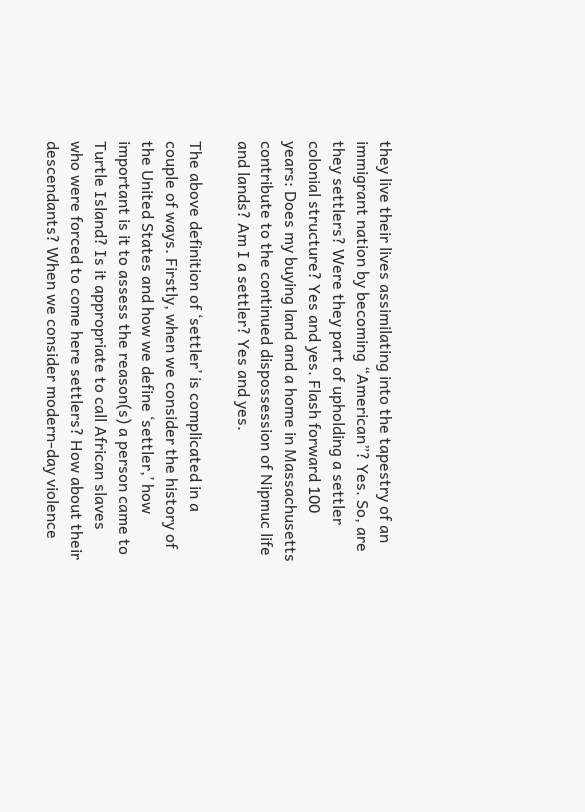they live their lives assimilating into the tapestry of an immigrant nation by becoming “American”? Yes. So, are they settlers? Were they part of upholding a settler colonial structure? Yes and yes. Flash forward 100 years: Does my buying land and a home in Massachusetts contribute to the continued dispossession of Nipmuc life and lands? Am I a settler? Yes and yes.

The above definition of ‘settler’ is complicated in a couple of ways. Firstly, when we consider the history of the United States and how we define ‘settler,’ how important is it to assess the reason(s) a person came to Turtle Island? Is it appropriate to call African slaves who were forced to come here settlers? How about their descendants? When we consider modern-day violence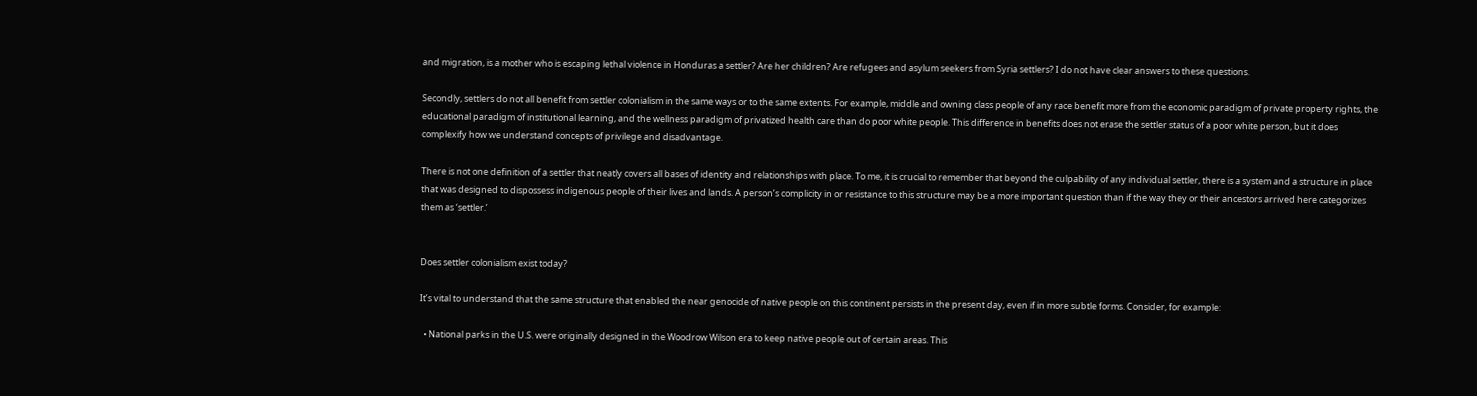and migration, is a mother who is escaping lethal violence in Honduras a settler? Are her children? Are refugees and asylum seekers from Syria settlers? I do not have clear answers to these questions.

Secondly, settlers do not all benefit from settler colonialism in the same ways or to the same extents. For example, middle and owning class people of any race benefit more from the economic paradigm of private property rights, the educational paradigm of institutional learning, and the wellness paradigm of privatized health care than do poor white people. This difference in benefits does not erase the settler status of a poor white person, but it does complexify how we understand concepts of privilege and disadvantage.

There is not one definition of a settler that neatly covers all bases of identity and relationships with place. To me, it is crucial to remember that beyond the culpability of any individual settler, there is a system and a structure in place that was designed to dispossess indigenous people of their lives and lands. A person’s complicity in or resistance to this structure may be a more important question than if the way they or their ancestors arrived here categorizes them as ‘settler.’


Does settler colonialism exist today?

It’s vital to understand that the same structure that enabled the near genocide of native people on this continent persists in the present day, even if in more subtle forms. Consider, for example:

  • National parks in the U.S. were originally designed in the Woodrow Wilson era to keep native people out of certain areas. This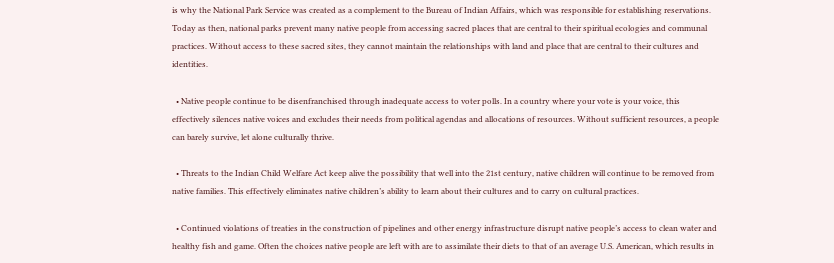is why the National Park Service was created as a complement to the Bureau of Indian Affairs, which was responsible for establishing reservations. Today as then, national parks prevent many native people from accessing sacred places that are central to their spiritual ecologies and communal practices. Without access to these sacred sites, they cannot maintain the relationships with land and place that are central to their cultures and identities.

  • Native people continue to be disenfranchised through inadequate access to voter polls. In a country where your vote is your voice, this effectively silences native voices and excludes their needs from political agendas and allocations of resources. Without sufficient resources, a people can barely survive, let alone culturally thrive.

  • Threats to the Indian Child Welfare Act keep alive the possibility that well into the 21st century, native children will continue to be removed from native families. This effectively eliminates native children’s ability to learn about their cultures and to carry on cultural practices.

  • Continued violations of treaties in the construction of pipelines and other energy infrastructure disrupt native people’s access to clean water and healthy fish and game. Often the choices native people are left with are to assimilate their diets to that of an average U.S. American, which results in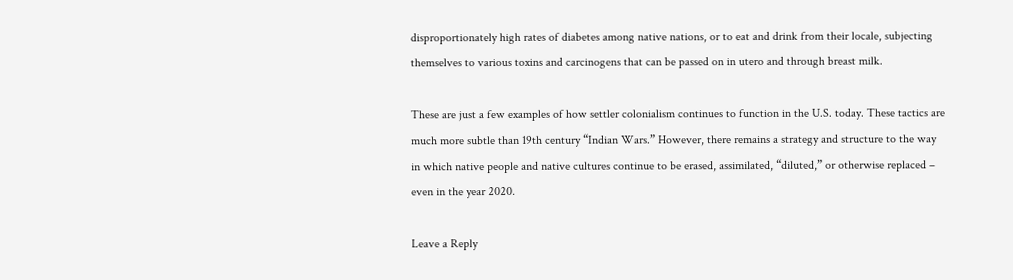disproportionately high rates of diabetes among native nations, or to eat and drink from their locale, subjecting themselves to various toxins and carcinogens that can be passed on in utero and through breast milk.

These are just a few examples of how settler colonialism continues to function in the U.S. today. These tactics are much more subtle than 19th century “Indian Wars.” However, there remains a strategy and structure to the way in which native people and native cultures continue to be erased, assimilated, “diluted,” or otherwise replaced – even in the year 2020.

Leave a Reply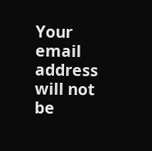Your email address will not be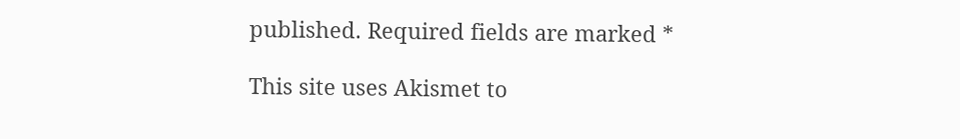published. Required fields are marked *

This site uses Akismet to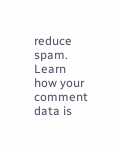reduce spam. Learn how your comment data is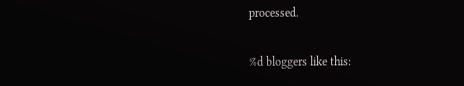processed.

%d bloggers like this: